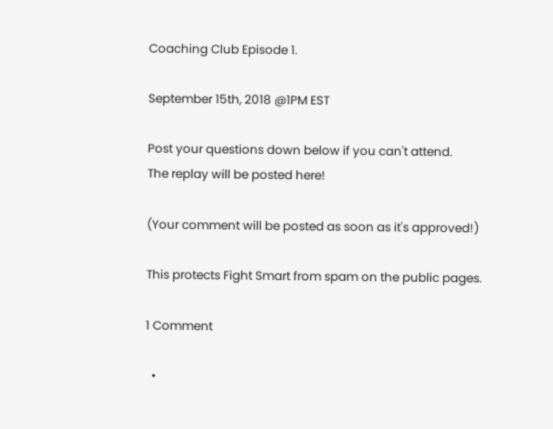Coaching Club Episode 1.

September 15th, 2018 @1PM EST

Post your questions down below if you can't attend.
The replay will be posted here!

(Your comment will be posted as soon as it's approved!)

This protects Fight Smart from spam on the public pages.

1 Comment

  •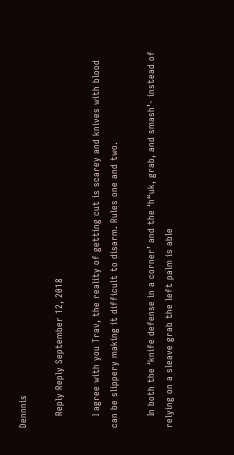Dennnis

    Reply Reply September 12, 2018

    I agree with you Trav, the reality of getting cut is scarey and knives with blood can be slippery making it difficult to disarm. Rules one and two.

    In both the ‘knife defense in a corner’ and the ‘h“uk, grab, and smash’- instead of relying on a sleave grab the left palm is able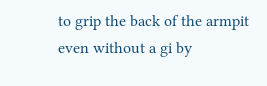to grip the back of the armpit even without a gi by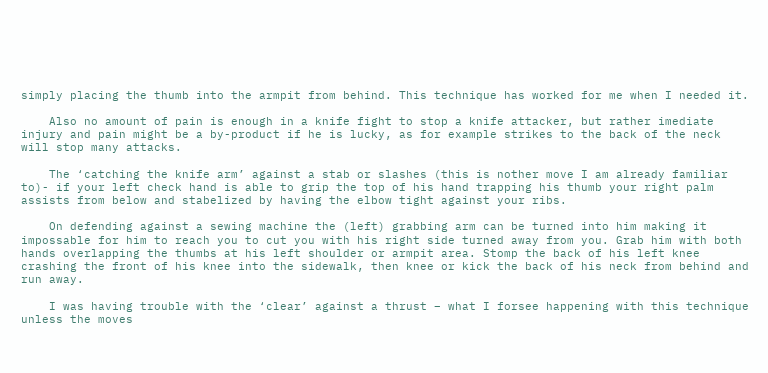simply placing the thumb into the armpit from behind. This technique has worked for me when I needed it.

    Also no amount of pain is enough in a knife fight to stop a knife attacker, but rather imediate injury and pain might be a by-product if he is lucky, as for example strikes to the back of the neck will stop many attacks.

    The ‘catching the knife arm’ against a stab or slashes (this is nother move I am already familiar to)- if your left check hand is able to grip the top of his hand trapping his thumb your right palm assists from below and stabelized by having the elbow tight against your ribs.

    On defending against a sewing machine the (left) grabbing arm can be turned into him making it impossable for him to reach you to cut you with his right side turned away from you. Grab him with both hands overlapping the thumbs at his left shoulder or armpit area. Stomp the back of his left knee crashing the front of his knee into the sidewalk, then knee or kick the back of his neck from behind and run away.

    I was having trouble with the ‘clear’ against a thrust – what I forsee happening with this technique unless the moves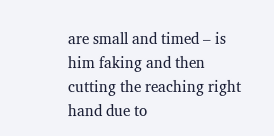are small and timed – is him faking and then cutting the reaching right hand due to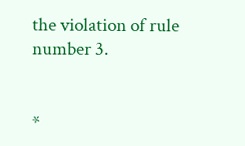the violation of rule number 3.


*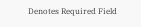Denotes Required Field